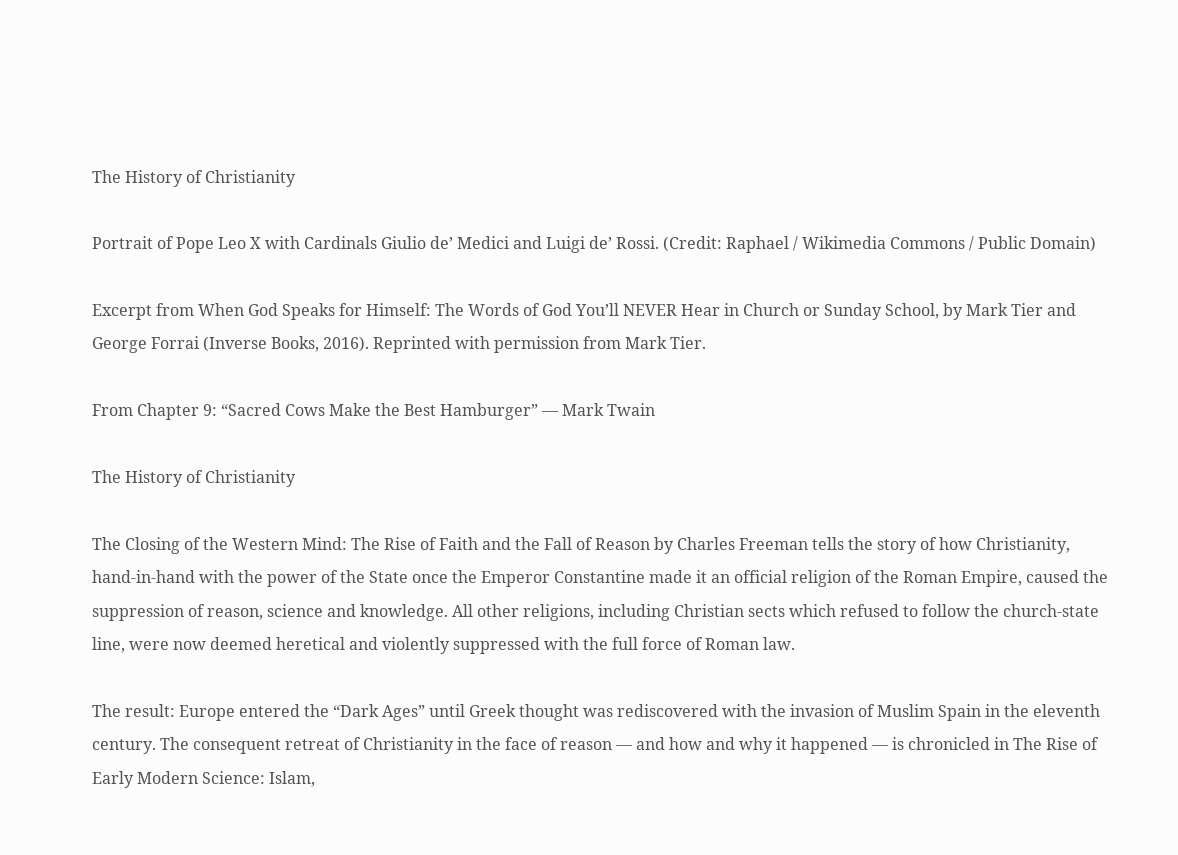The History of Christianity

Portrait of Pope Leo X with Cardinals Giulio de’ Medici and Luigi de’ Rossi. (Credit: Raphael / Wikimedia Commons / Public Domain)

Excerpt from When God Speaks for Himself: The Words of God You’ll NEVER Hear in Church or Sunday School, by Mark Tier and George Forrai (Inverse Books, 2016). Reprinted with permission from Mark Tier.

From Chapter 9: “Sacred Cows Make the Best Hamburger” — Mark Twain

The History of Christianity

The Closing of the Western Mind: The Rise of Faith and the Fall of Reason by Charles Freeman tells the story of how Christianity, hand-in-hand with the power of the State once the Emperor Constantine made it an official religion of the Roman Empire, caused the suppression of reason, science and knowledge. All other religions, including Christian sects which refused to follow the church-state line, were now deemed heretical and violently suppressed with the full force of Roman law.

The result: Europe entered the “Dark Ages” until Greek thought was rediscovered with the invasion of Muslim Spain in the eleventh century. The consequent retreat of Christianity in the face of reason — and how and why it happened — is chronicled in The Rise of Early Modern Science: Islam,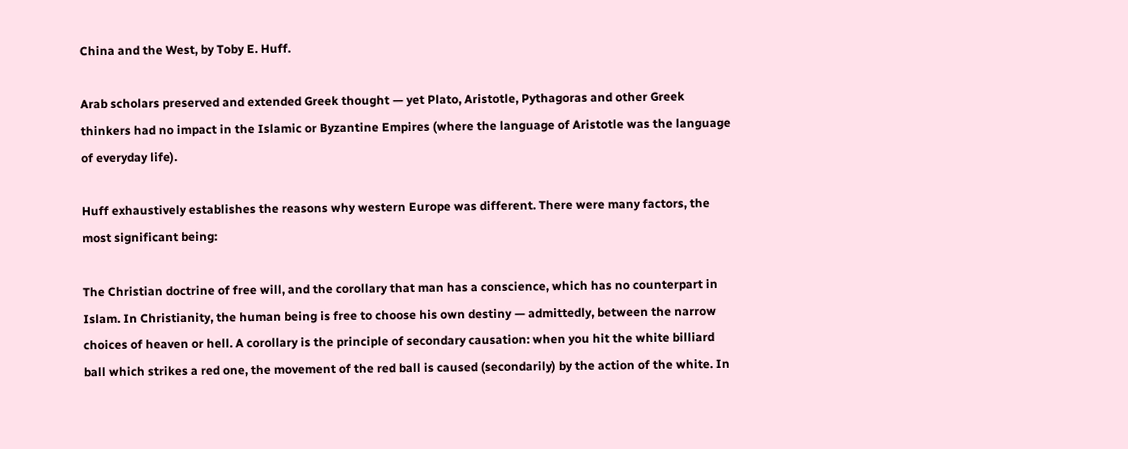China and the West, by Toby E. Huff.

Arab scholars preserved and extended Greek thought — yet Plato, Aristotle, Pythagoras and other Greek thinkers had no impact in the Islamic or Byzantine Empires (where the language of Aristotle was the language of everyday life).

Huff exhaustively establishes the reasons why western Europe was different. There were many factors, the most significant being:

The Christian doctrine of free will, and the corollary that man has a conscience, which has no counterpart in Islam. In Christianity, the human being is free to choose his own destiny — admittedly, between the narrow choices of heaven or hell. A corollary is the principle of secondary causation: when you hit the white billiard ball which strikes a red one, the movement of the red ball is caused (secondarily) by the action of the white. In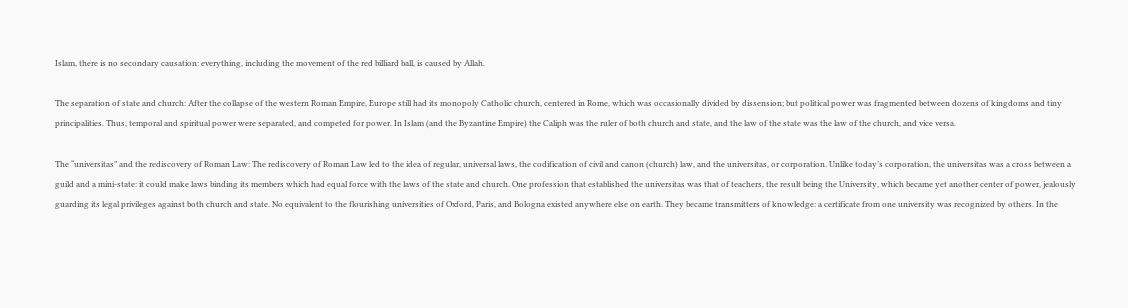Islam, there is no secondary causation: everything, including the movement of the red billiard ball, is caused by Allah.

The separation of state and church: After the collapse of the western Roman Empire, Europe still had its monopoly Catholic church, centered in Rome, which was occasionally divided by dissension; but political power was fragmented between dozens of kingdoms and tiny principalities. Thus, temporal and spiritual power were separated, and competed for power. In Islam (and the Byzantine Empire) the Caliph was the ruler of both church and state, and the law of the state was the law of the church, and vice versa.

The “universitas” and the rediscovery of Roman Law: The rediscovery of Roman Law led to the idea of regular, universal laws, the codification of civil and canon (church) law, and the universitas, or corporation. Unlike today’s corporation, the universitas was a cross between a guild and a mini-state: it could make laws binding its members which had equal force with the laws of the state and church. One profession that established the universitas was that of teachers, the result being the University, which became yet another center of power, jealously guarding its legal privileges against both church and state. No equivalent to the flourishing universities of Oxford, Paris, and Bologna existed anywhere else on earth. They became transmitters of knowledge: a certificate from one university was recognized by others. In the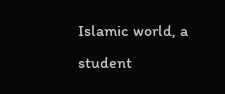Islamic world, a student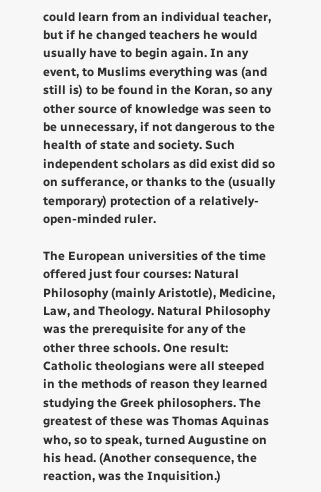could learn from an individual teacher, but if he changed teachers he would usually have to begin again. In any event, to Muslims everything was (and still is) to be found in the Koran, so any other source of knowledge was seen to be unnecessary, if not dangerous to the health of state and society. Such independent scholars as did exist did so on sufferance, or thanks to the (usually temporary) protection of a relatively-open-minded ruler.

The European universities of the time offered just four courses: Natural Philosophy (mainly Aristotle), Medicine, Law, and Theology. Natural Philosophy was the prerequisite for any of the other three schools. One result: Catholic theologians were all steeped in the methods of reason they learned studying the Greek philosophers. The greatest of these was Thomas Aquinas who, so to speak, turned Augustine on his head. (Another consequence, the reaction, was the Inquisition.)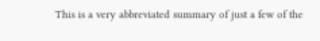This is a very abbreviated summary of just a few of the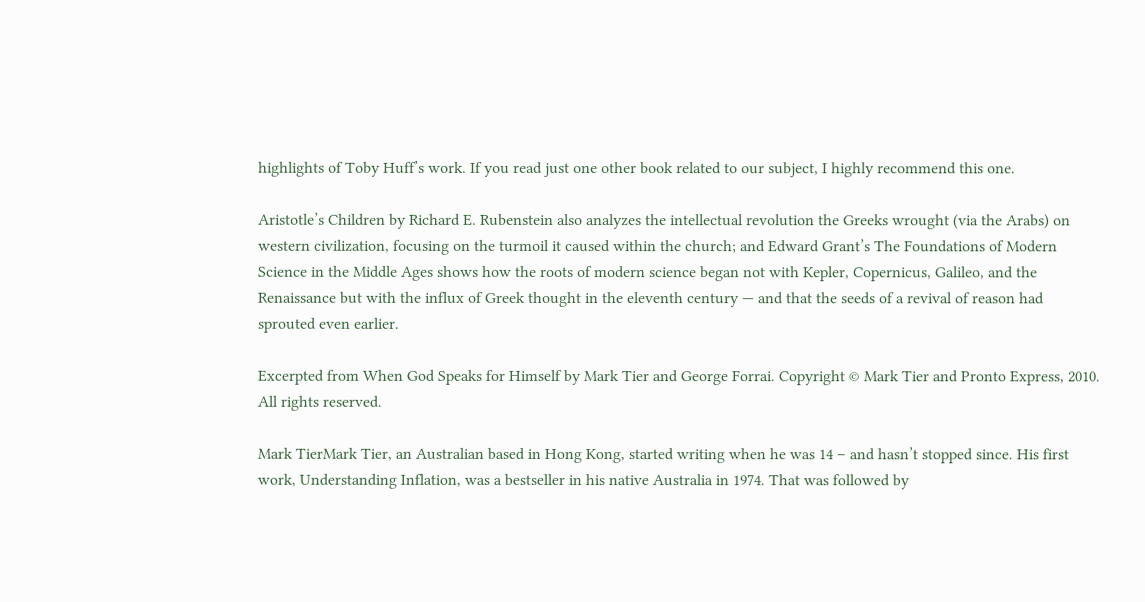highlights of Toby Huff’s work. If you read just one other book related to our subject, I highly recommend this one.

Aristotle’s Children by Richard E. Rubenstein also analyzes the intellectual revolution the Greeks wrought (via the Arabs) on western civilization, focusing on the turmoil it caused within the church; and Edward Grant’s The Foundations of Modern Science in the Middle Ages shows how the roots of modern science began not with Kepler, Copernicus, Galileo, and the Renaissance but with the influx of Greek thought in the eleventh century — and that the seeds of a revival of reason had sprouted even earlier.

Excerpted from When God Speaks for Himself by Mark Tier and George Forrai. Copyright © Mark Tier and Pronto Express, 2010. All rights reserved.

Mark TierMark Tier, an Australian based in Hong Kong, started writing when he was 14 – and hasn’t stopped since. His first work, Understanding Inflation, was a bestseller in his native Australia in 1974. That was followed by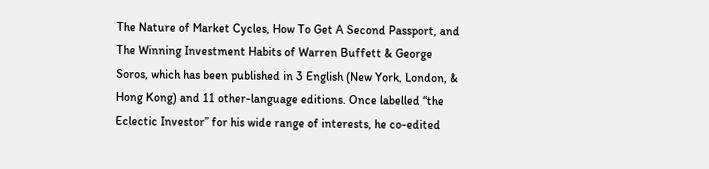The Nature of Market Cycles, How To Get A Second Passport, and The Winning Investment Habits of Warren Buffett & George Soros, which has been published in 3 English (New York, London, & Hong Kong) and 11 other-language editions. Once labelled “the Eclectic Investor” for his wide range of interests, he co-edited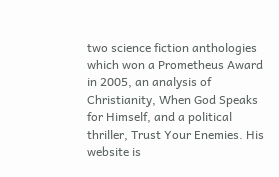two science fiction anthologies which won a Prometheus Award in 2005, an analysis of Christianity, When God Speaks for Himself, and a political thriller, Trust Your Enemies. His website is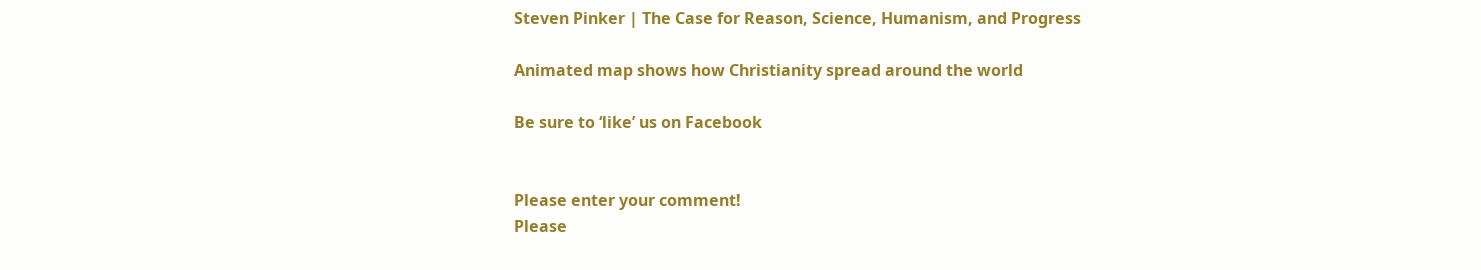Steven Pinker | The Case for Reason, Science, Humanism, and Progress

Animated map shows how Christianity spread around the world

Be sure to ‘like’ us on Facebook


Please enter your comment!
Please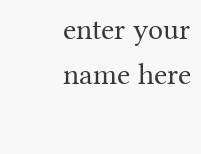enter your name here